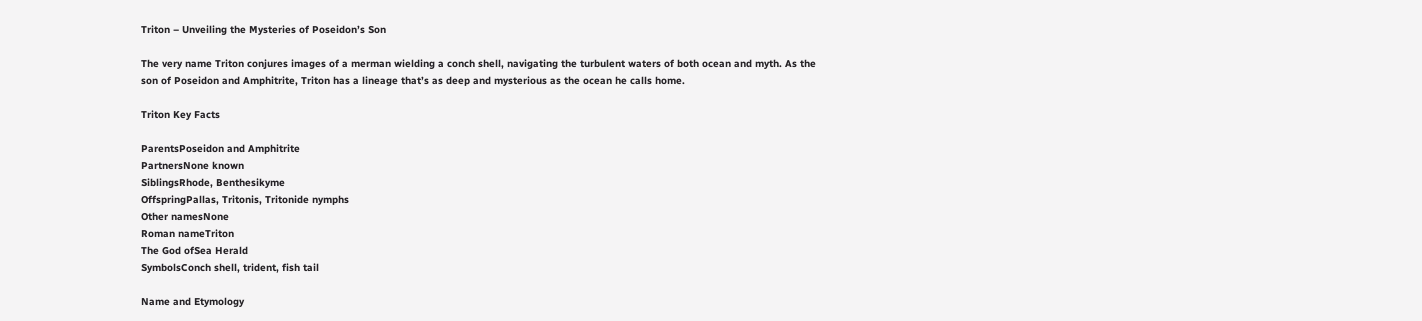Triton – Unveiling the Mysteries of Poseidon’s Son

The very name Triton conjures images of a merman wielding a conch shell, navigating the turbulent waters of both ocean and myth. As the son of Poseidon and Amphitrite, Triton has a lineage that’s as deep and mysterious as the ocean he calls home.

Triton Key Facts

ParentsPoseidon and Amphitrite
PartnersNone known
SiblingsRhode, Benthesikyme
OffspringPallas, Tritonis, Tritonide nymphs
Other namesNone
Roman nameTriton
The God ofSea Herald
SymbolsConch shell, trident, fish tail

Name and Etymology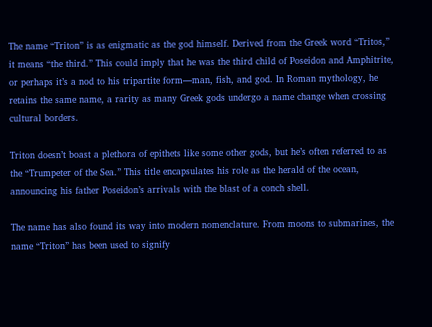The name “Triton” is as enigmatic as the god himself. Derived from the Greek word “Tritos,” it means “the third.” This could imply that he was the third child of Poseidon and Amphitrite, or perhaps it’s a nod to his tripartite form—man, fish, and god. In Roman mythology, he retains the same name, a rarity as many Greek gods undergo a name change when crossing cultural borders.

Triton doesn’t boast a plethora of epithets like some other gods, but he’s often referred to as the “Trumpeter of the Sea.” This title encapsulates his role as the herald of the ocean, announcing his father Poseidon’s arrivals with the blast of a conch shell.

The name has also found its way into modern nomenclature. From moons to submarines, the name “Triton” has been used to signify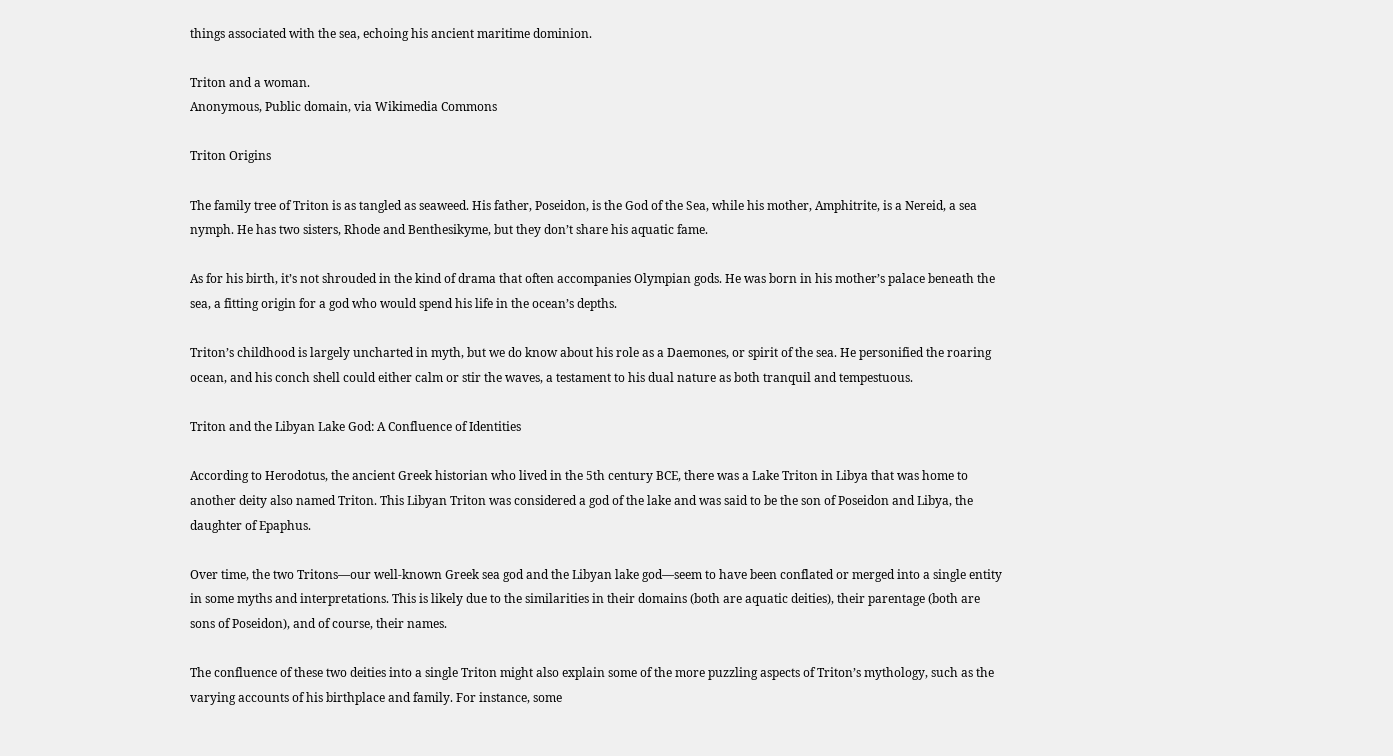things associated with the sea, echoing his ancient maritime dominion.

Triton and a woman.
Anonymous, Public domain, via Wikimedia Commons

Triton Origins

The family tree of Triton is as tangled as seaweed. His father, Poseidon, is the God of the Sea, while his mother, Amphitrite, is a Nereid, a sea nymph. He has two sisters, Rhode and Benthesikyme, but they don’t share his aquatic fame.

As for his birth, it’s not shrouded in the kind of drama that often accompanies Olympian gods. He was born in his mother’s palace beneath the sea, a fitting origin for a god who would spend his life in the ocean’s depths.

Triton’s childhood is largely uncharted in myth, but we do know about his role as a Daemones, or spirit of the sea. He personified the roaring ocean, and his conch shell could either calm or stir the waves, a testament to his dual nature as both tranquil and tempestuous.

Triton and the Libyan Lake God: A Confluence of Identities

According to Herodotus, the ancient Greek historian who lived in the 5th century BCE, there was a Lake Triton in Libya that was home to another deity also named Triton. This Libyan Triton was considered a god of the lake and was said to be the son of Poseidon and Libya, the daughter of Epaphus.

Over time, the two Tritons—our well-known Greek sea god and the Libyan lake god—seem to have been conflated or merged into a single entity in some myths and interpretations. This is likely due to the similarities in their domains (both are aquatic deities), their parentage (both are sons of Poseidon), and of course, their names.

The confluence of these two deities into a single Triton might also explain some of the more puzzling aspects of Triton’s mythology, such as the varying accounts of his birthplace and family. For instance, some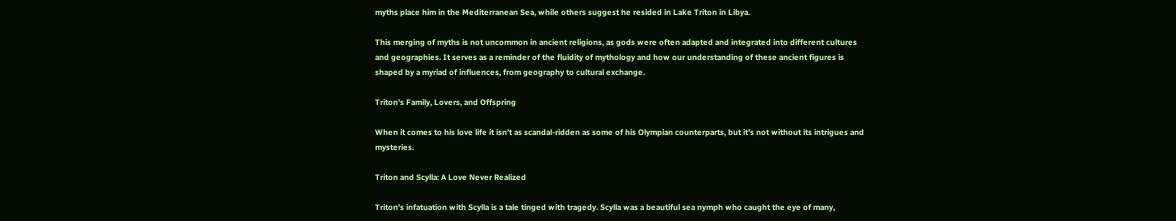myths place him in the Mediterranean Sea, while others suggest he resided in Lake Triton in Libya.

This merging of myths is not uncommon in ancient religions, as gods were often adapted and integrated into different cultures and geographies. It serves as a reminder of the fluidity of mythology and how our understanding of these ancient figures is shaped by a myriad of influences, from geography to cultural exchange.

Triton’s Family, Lovers, and Offspring

When it comes to his love life it isn’t as scandal-ridden as some of his Olympian counterparts, but it’s not without its intrigues and mysteries.

Triton and Scylla: A Love Never Realized

Triton’s infatuation with Scylla is a tale tinged with tragedy. Scylla was a beautiful sea nymph who caught the eye of many,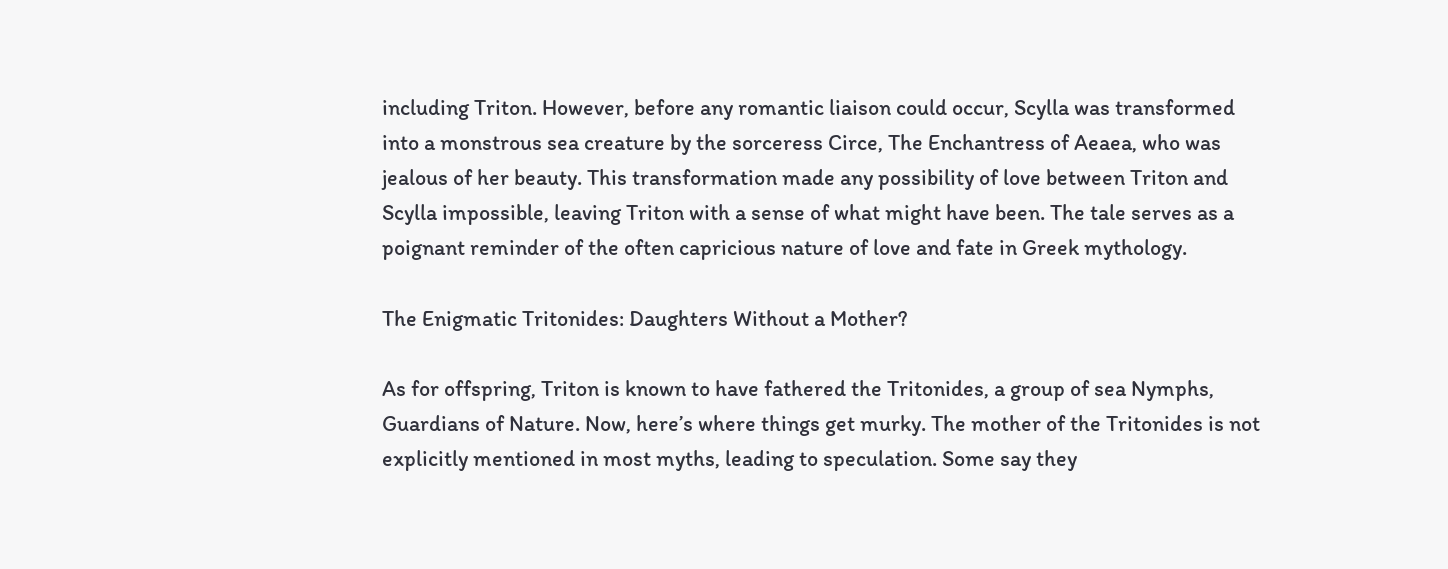including Triton. However, before any romantic liaison could occur, Scylla was transformed into a monstrous sea creature by the sorceress Circe, The Enchantress of Aeaea, who was jealous of her beauty. This transformation made any possibility of love between Triton and Scylla impossible, leaving Triton with a sense of what might have been. The tale serves as a poignant reminder of the often capricious nature of love and fate in Greek mythology.

The Enigmatic Tritonides: Daughters Without a Mother?

As for offspring, Triton is known to have fathered the Tritonides, a group of sea Nymphs, Guardians of Nature. Now, here’s where things get murky. The mother of the Tritonides is not explicitly mentioned in most myths, leading to speculation. Some say they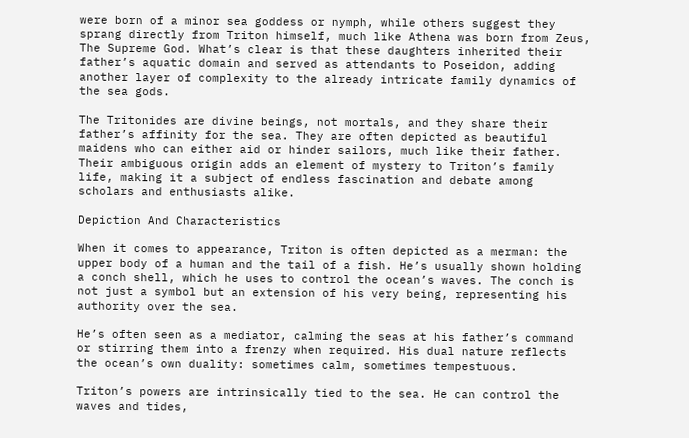were born of a minor sea goddess or nymph, while others suggest they sprang directly from Triton himself, much like Athena was born from Zeus, The Supreme God. What’s clear is that these daughters inherited their father’s aquatic domain and served as attendants to Poseidon, adding another layer of complexity to the already intricate family dynamics of the sea gods.

The Tritonides are divine beings, not mortals, and they share their father’s affinity for the sea. They are often depicted as beautiful maidens who can either aid or hinder sailors, much like their father. Their ambiguous origin adds an element of mystery to Triton’s family life, making it a subject of endless fascination and debate among scholars and enthusiasts alike.

Depiction And Characteristics

When it comes to appearance, Triton is often depicted as a merman: the upper body of a human and the tail of a fish. He’s usually shown holding a conch shell, which he uses to control the ocean’s waves. The conch is not just a symbol but an extension of his very being, representing his authority over the sea.

He’s often seen as a mediator, calming the seas at his father’s command or stirring them into a frenzy when required. His dual nature reflects the ocean’s own duality: sometimes calm, sometimes tempestuous.

Triton’s powers are intrinsically tied to the sea. He can control the waves and tides,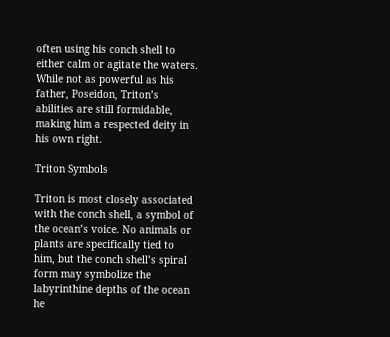often using his conch shell to either calm or agitate the waters. While not as powerful as his father, Poseidon, Triton’s abilities are still formidable, making him a respected deity in his own right.

Triton Symbols

Triton is most closely associated with the conch shell, a symbol of the ocean’s voice. No animals or plants are specifically tied to him, but the conch shell’s spiral form may symbolize the labyrinthine depths of the ocean he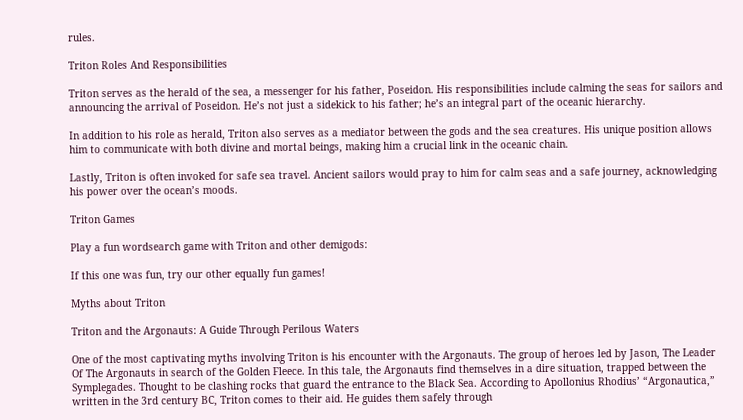rules.

Triton Roles And Responsibilities

Triton serves as the herald of the sea, a messenger for his father, Poseidon. His responsibilities include calming the seas for sailors and announcing the arrival of Poseidon. He’s not just a sidekick to his father; he’s an integral part of the oceanic hierarchy.

In addition to his role as herald, Triton also serves as a mediator between the gods and the sea creatures. His unique position allows him to communicate with both divine and mortal beings, making him a crucial link in the oceanic chain.

Lastly, Triton is often invoked for safe sea travel. Ancient sailors would pray to him for calm seas and a safe journey, acknowledging his power over the ocean’s moods.

Triton Games

Play a fun wordsearch game with Triton and other demigods:

If this one was fun, try our other equally fun games!

Myths about Triton

Triton and the Argonauts: A Guide Through Perilous Waters

One of the most captivating myths involving Triton is his encounter with the Argonauts. The group of heroes led by Jason, The Leader Of The Argonauts in search of the Golden Fleece. In this tale, the Argonauts find themselves in a dire situation, trapped between the Symplegades. Thought to be clashing rocks that guard the entrance to the Black Sea. According to Apollonius Rhodius’ “Argonautica,” written in the 3rd century BC, Triton comes to their aid. He guides them safely through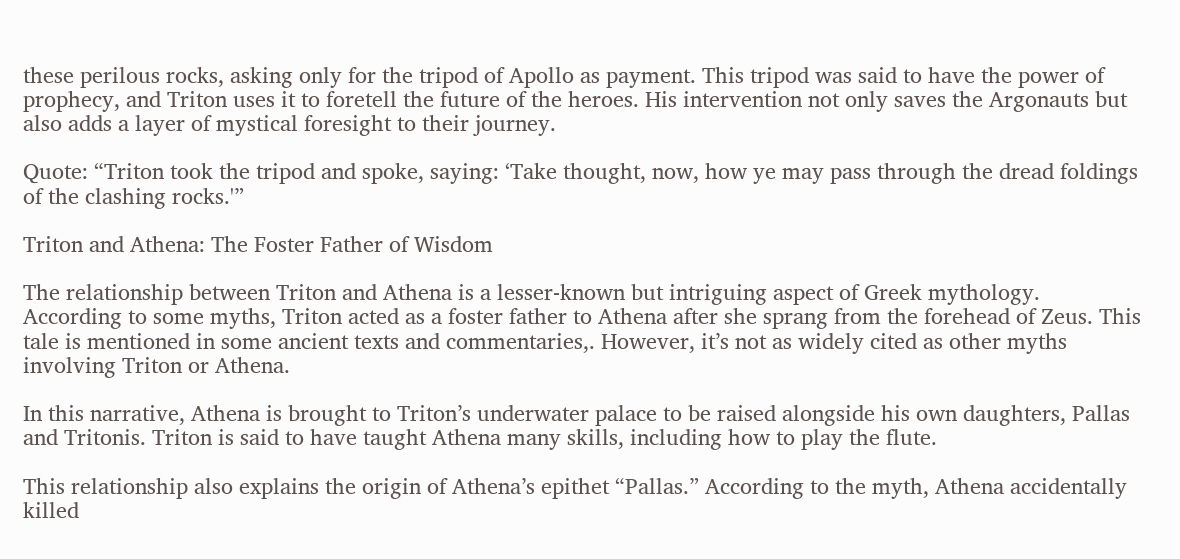these perilous rocks, asking only for the tripod of Apollo as payment. This tripod was said to have the power of prophecy, and Triton uses it to foretell the future of the heroes. His intervention not only saves the Argonauts but also adds a layer of mystical foresight to their journey.

Quote: “Triton took the tripod and spoke, saying: ‘Take thought, now, how ye may pass through the dread foldings of the clashing rocks.'”

Triton and Athena: The Foster Father of Wisdom

The relationship between Triton and Athena is a lesser-known but intriguing aspect of Greek mythology. According to some myths, Triton acted as a foster father to Athena after she sprang from the forehead of Zeus. This tale is mentioned in some ancient texts and commentaries,. However, it’s not as widely cited as other myths involving Triton or Athena.

In this narrative, Athena is brought to Triton’s underwater palace to be raised alongside his own daughters, Pallas and Tritonis. Triton is said to have taught Athena many skills, including how to play the flute.

This relationship also explains the origin of Athena’s epithet “Pallas.” According to the myth, Athena accidentally killed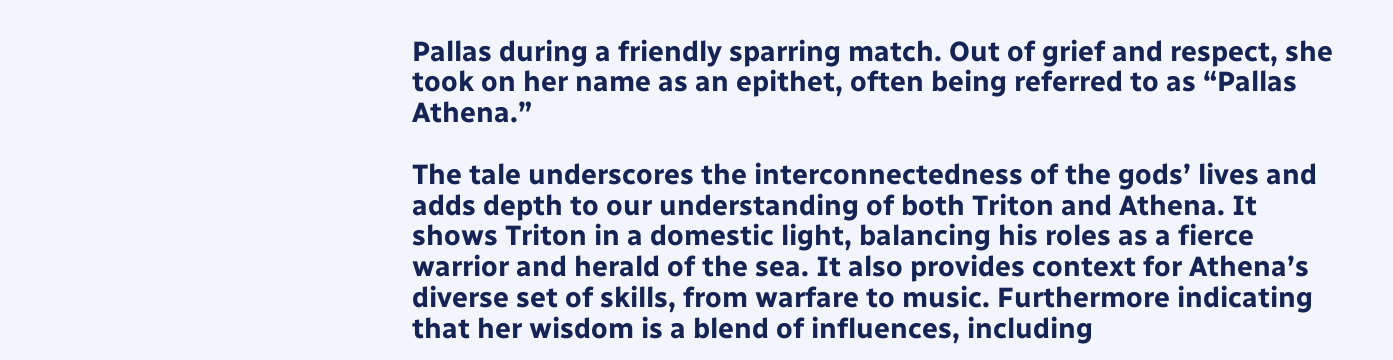Pallas during a friendly sparring match. Out of grief and respect, she took on her name as an epithet, often being referred to as “Pallas Athena.”

The tale underscores the interconnectedness of the gods’ lives and adds depth to our understanding of both Triton and Athena. It shows Triton in a domestic light, balancing his roles as a fierce warrior and herald of the sea. It also provides context for Athena’s diverse set of skills, from warfare to music. Furthermore indicating that her wisdom is a blend of influences, including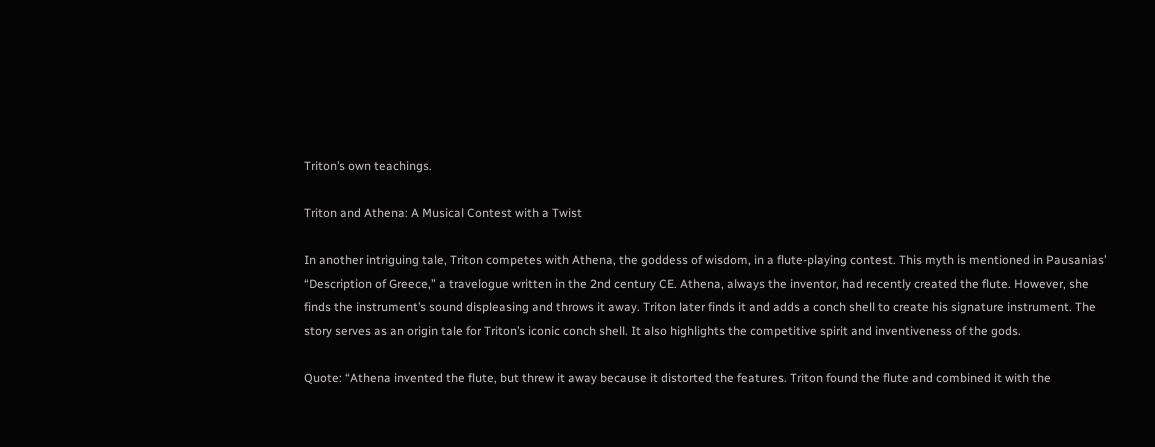Triton’s own teachings.

Triton and Athena: A Musical Contest with a Twist

In another intriguing tale, Triton competes with Athena, the goddess of wisdom, in a flute-playing contest. This myth is mentioned in Pausanias’ “Description of Greece,” a travelogue written in the 2nd century CE. Athena, always the inventor, had recently created the flute. However, she finds the instrument’s sound displeasing and throws it away. Triton later finds it and adds a conch shell to create his signature instrument. The story serves as an origin tale for Triton’s iconic conch shell. It also highlights the competitive spirit and inventiveness of the gods.

Quote: “Athena invented the flute, but threw it away because it distorted the features. Triton found the flute and combined it with the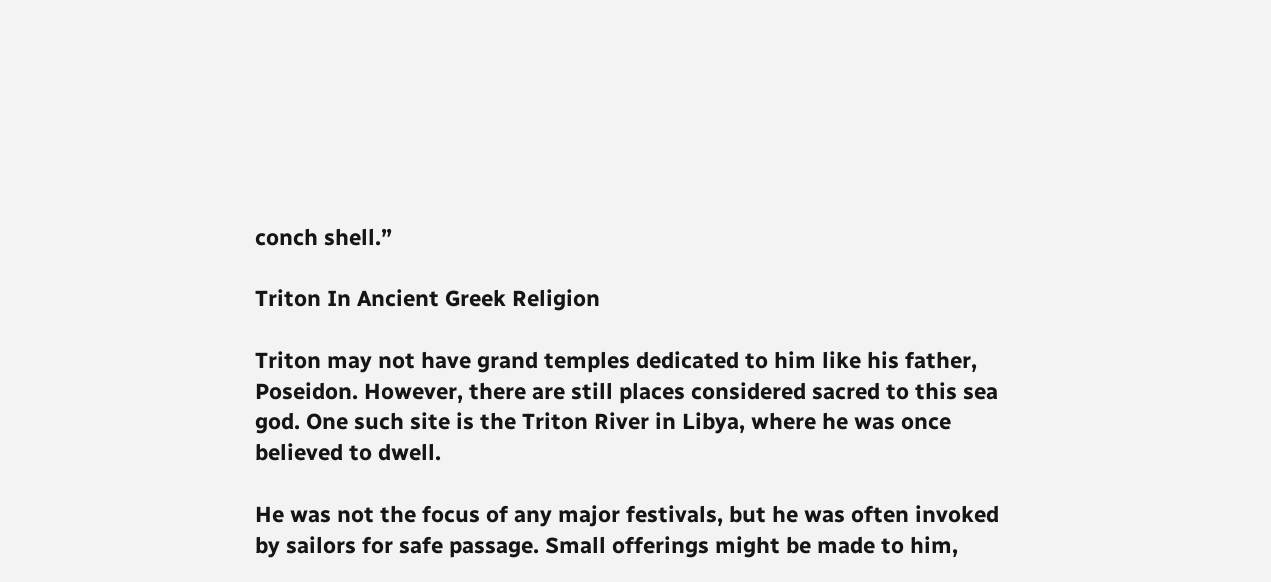conch shell.”

Triton In Ancient Greek Religion

Triton may not have grand temples dedicated to him like his father, Poseidon. However, there are still places considered sacred to this sea god. One such site is the Triton River in Libya, where he was once believed to dwell.

He was not the focus of any major festivals, but he was often invoked by sailors for safe passage. Small offerings might be made to him,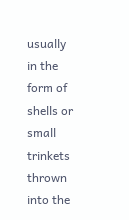usually in the form of shells or small trinkets thrown into the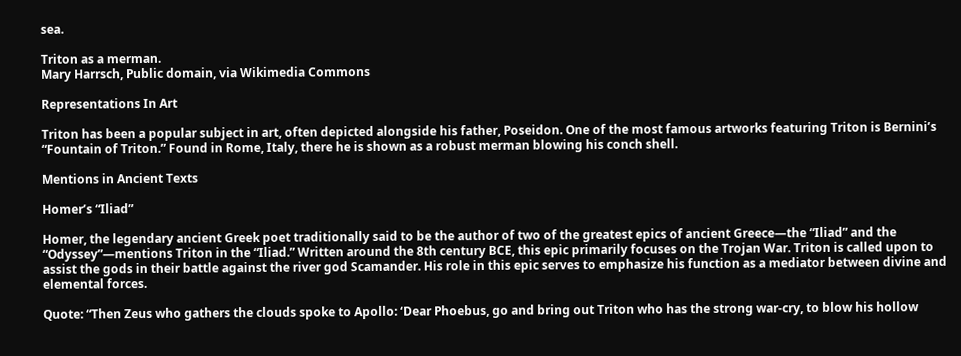sea.

Triton as a merman.
Mary Harrsch, Public domain, via Wikimedia Commons

Representations In Art

Triton has been a popular subject in art, often depicted alongside his father, Poseidon. One of the most famous artworks featuring Triton is Bernini’s “Fountain of Triton.” Found in Rome, Italy, there he is shown as a robust merman blowing his conch shell.

Mentions in Ancient Texts

Homer’s “Iliad”

Homer, the legendary ancient Greek poet traditionally said to be the author of two of the greatest epics of ancient Greece—the “Iliad” and the “Odyssey”—mentions Triton in the “Iliad.” Written around the 8th century BCE, this epic primarily focuses on the Trojan War. Triton is called upon to assist the gods in their battle against the river god Scamander. His role in this epic serves to emphasize his function as a mediator between divine and elemental forces.

Quote: “Then Zeus who gathers the clouds spoke to Apollo: ‘Dear Phoebus, go and bring out Triton who has the strong war-cry, to blow his hollow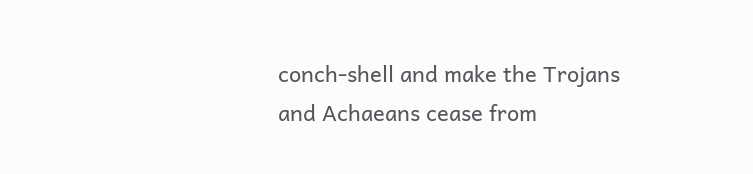conch-shell and make the Trojans and Achaeans cease from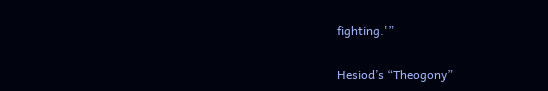fighting.'”

Hesiod’s “Theogony”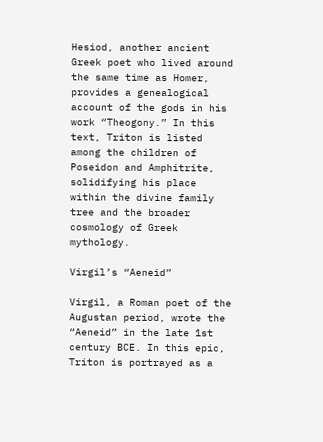Hesiod, another ancient Greek poet who lived around the same time as Homer, provides a genealogical account of the gods in his work “Theogony.” In this text, Triton is listed among the children of Poseidon and Amphitrite, solidifying his place within the divine family tree and the broader cosmology of Greek mythology.

Virgil’s “Aeneid”

Virgil, a Roman poet of the Augustan period, wrote the “Aeneid” in the late 1st century BCE. In this epic, Triton is portrayed as a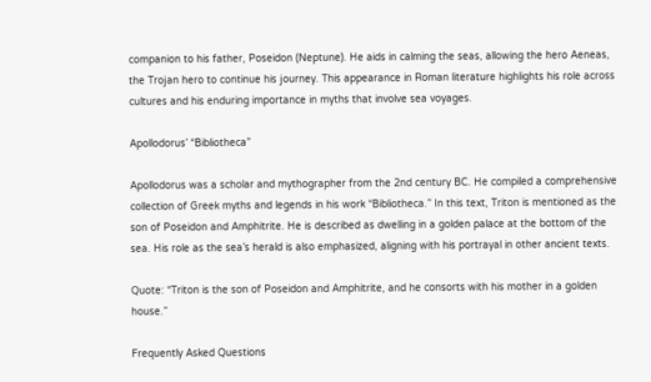companion to his father, Poseidon (Neptune). He aids in calming the seas, allowing the hero Aeneas, the Trojan hero to continue his journey. This appearance in Roman literature highlights his role across cultures and his enduring importance in myths that involve sea voyages.

Apollodorus’ “Bibliotheca”

Apollodorus was a scholar and mythographer from the 2nd century BC. He compiled a comprehensive collection of Greek myths and legends in his work “Bibliotheca.” In this text, Triton is mentioned as the son of Poseidon and Amphitrite. He is described as dwelling in a golden palace at the bottom of the sea. His role as the sea’s herald is also emphasized, aligning with his portrayal in other ancient texts.

Quote: “Triton is the son of Poseidon and Amphitrite, and he consorts with his mother in a golden house.”

Frequently Asked Questions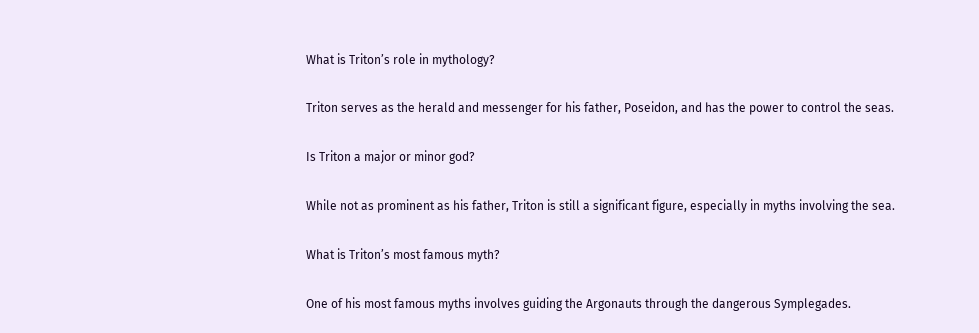What is Triton’s role in mythology?

Triton serves as the herald and messenger for his father, Poseidon, and has the power to control the seas.

Is Triton a major or minor god?

While not as prominent as his father, Triton is still a significant figure, especially in myths involving the sea.

What is Triton’s most famous myth?

One of his most famous myths involves guiding the Argonauts through the dangerous Symplegades.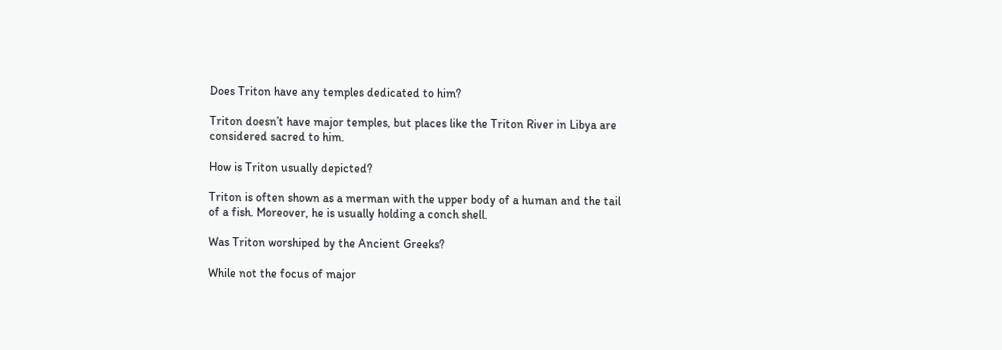Does Triton have any temples dedicated to him?

Triton doesn’t have major temples, but places like the Triton River in Libya are considered sacred to him.

How is Triton usually depicted?

Triton is often shown as a merman with the upper body of a human and the tail of a fish. Moreover, he is usually holding a conch shell.

Was Triton worshiped by the Ancient Greeks?

While not the focus of major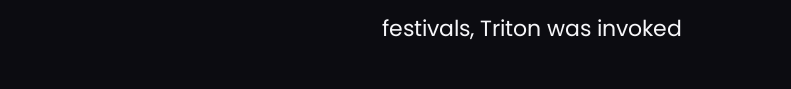festivals, Triton was invoked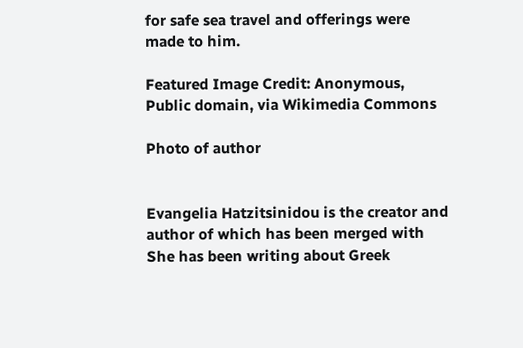for safe sea travel and offerings were made to him.

Featured Image Credit: Anonymous, Public domain, via Wikimedia Commons

Photo of author


Evangelia Hatzitsinidou is the creator and author of which has been merged with She has been writing about Greek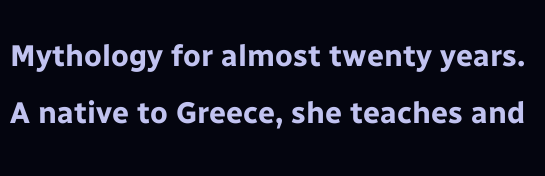Mythology for almost twenty years. A native to Greece, she teaches and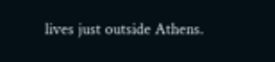lives just outside Athens.